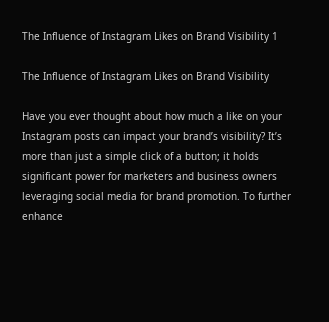The Influence of Instagram Likes on Brand Visibility 1

The Influence of Instagram Likes on Brand Visibility

Have you ever thought about how much a like on your Instagram posts can impact your brand’s visibility? It’s more than just a simple click of a button; it holds significant power for marketers and business owners leveraging social media for brand promotion. To further enhance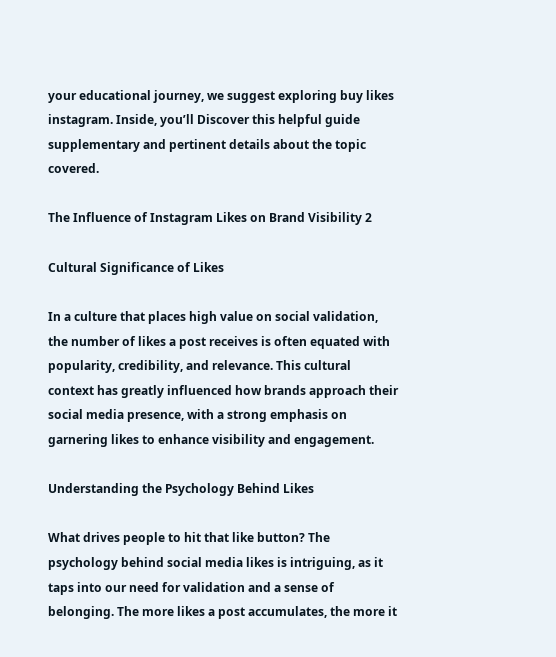your educational journey, we suggest exploring buy likes instagram. Inside, you’ll Discover this helpful guide supplementary and pertinent details about the topic covered.

The Influence of Instagram Likes on Brand Visibility 2

Cultural Significance of Likes

In a culture that places high value on social validation, the number of likes a post receives is often equated with popularity, credibility, and relevance. This cultural context has greatly influenced how brands approach their social media presence, with a strong emphasis on garnering likes to enhance visibility and engagement.

Understanding the Psychology Behind Likes

What drives people to hit that like button? The psychology behind social media likes is intriguing, as it taps into our need for validation and a sense of belonging. The more likes a post accumulates, the more it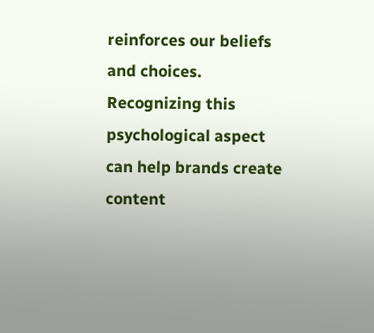reinforces our beliefs and choices. Recognizing this psychological aspect can help brands create content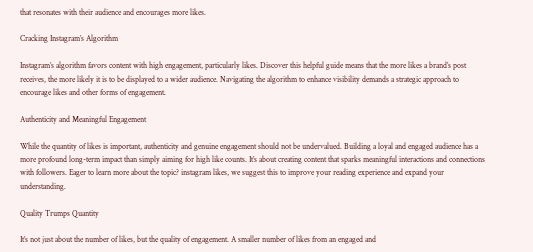that resonates with their audience and encourages more likes.

Cracking Instagram’s Algorithm

Instagram’s algorithm favors content with high engagement, particularly likes. Discover this helpful guide means that the more likes a brand’s post receives, the more likely it is to be displayed to a wider audience. Navigating the algorithm to enhance visibility demands a strategic approach to encourage likes and other forms of engagement.

Authenticity and Meaningful Engagement

While the quantity of likes is important, authenticity and genuine engagement should not be undervalued. Building a loyal and engaged audience has a more profound long-term impact than simply aiming for high like counts. It’s about creating content that sparks meaningful interactions and connections with followers. Eager to learn more about the topic? instagram likes, we suggest this to improve your reading experience and expand your understanding.

Quality Trumps Quantity

It’s not just about the number of likes, but the quality of engagement. A smaller number of likes from an engaged and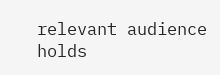relevant audience holds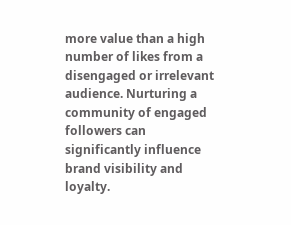more value than a high number of likes from a disengaged or irrelevant audience. Nurturing a community of engaged followers can significantly influence brand visibility and loyalty.